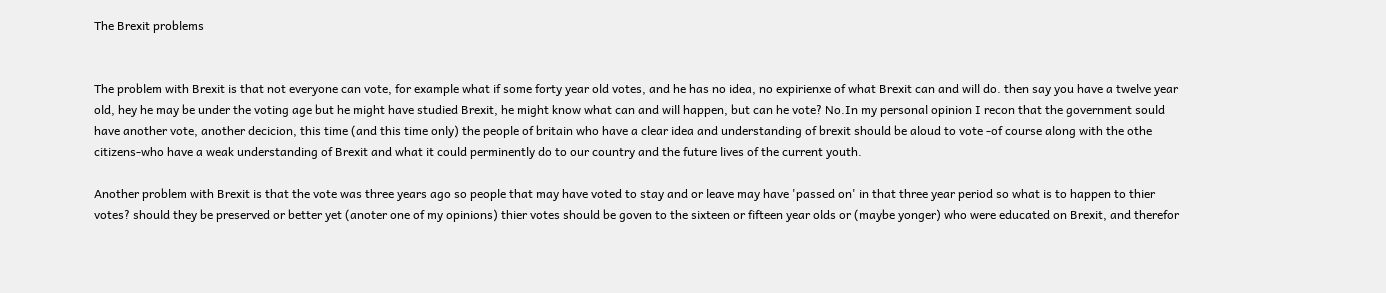The Brexit problems


The problem with Brexit is that not everyone can vote, for example what if some forty year old votes, and he has no idea, no expirienxe of what Brexit can and will do. then say you have a twelve year old, hey he may be under the voting age but he might have studied Brexit, he might know what can and will happen, but can he vote? No.In my personal opinion I recon that the government sould have another vote, another decicion, this time (and this time only) the people of britain who have a clear idea and understanding of brexit should be aloud to vote -of course along with the othe citizens-who have a weak understanding of Brexit and what it could perminently do to our country and the future lives of the current youth.

Another problem with Brexit is that the vote was three years ago so people that may have voted to stay and or leave may have 'passed on' in that three year period so what is to happen to thier votes? should they be preserved or better yet (anoter one of my opinions) thier votes should be goven to the sixteen or fifteen year olds or (maybe yonger) who were educated on Brexit, and therefor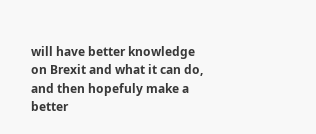will have better knowledge on Brexit and what it can do, and then hopefuly make a better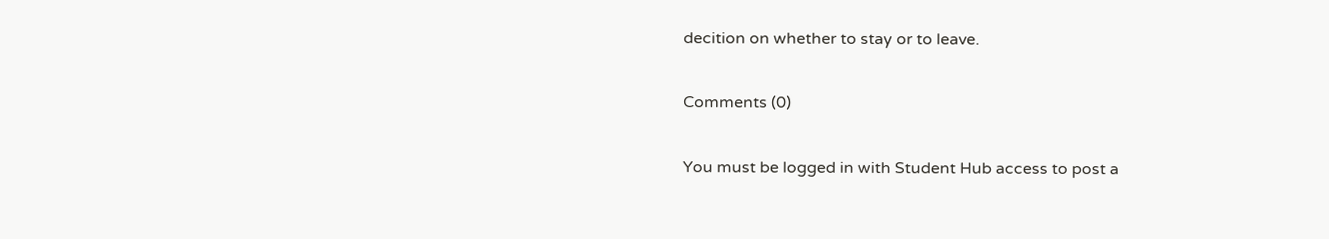decition on whether to stay or to leave.

Comments (0)

You must be logged in with Student Hub access to post a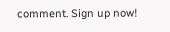comment. Sign up now!